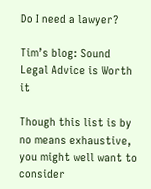Do I need a lawyer?

Tim’s blog: Sound Legal Advice is Worth it

Though this list is by no means exhaustive, you might well want to consider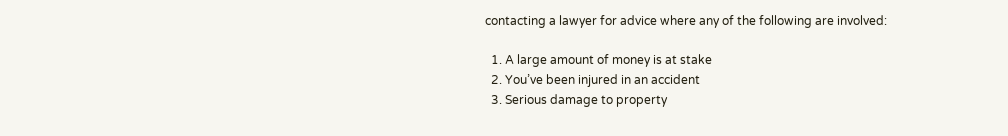contacting a lawyer for advice where any of the following are involved:

  1. A large amount of money is at stake
  2. You’ve been injured in an accident
  3. Serious damage to property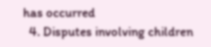has occurred
  4. Disputes involving children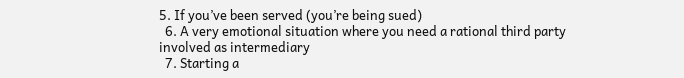5. If you’ve been served (you’re being sued)
  6. A very emotional situation where you need a rational third party involved as intermediary
  7. Starting a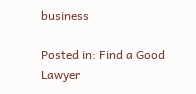business

Posted in: Find a Good Lawyer